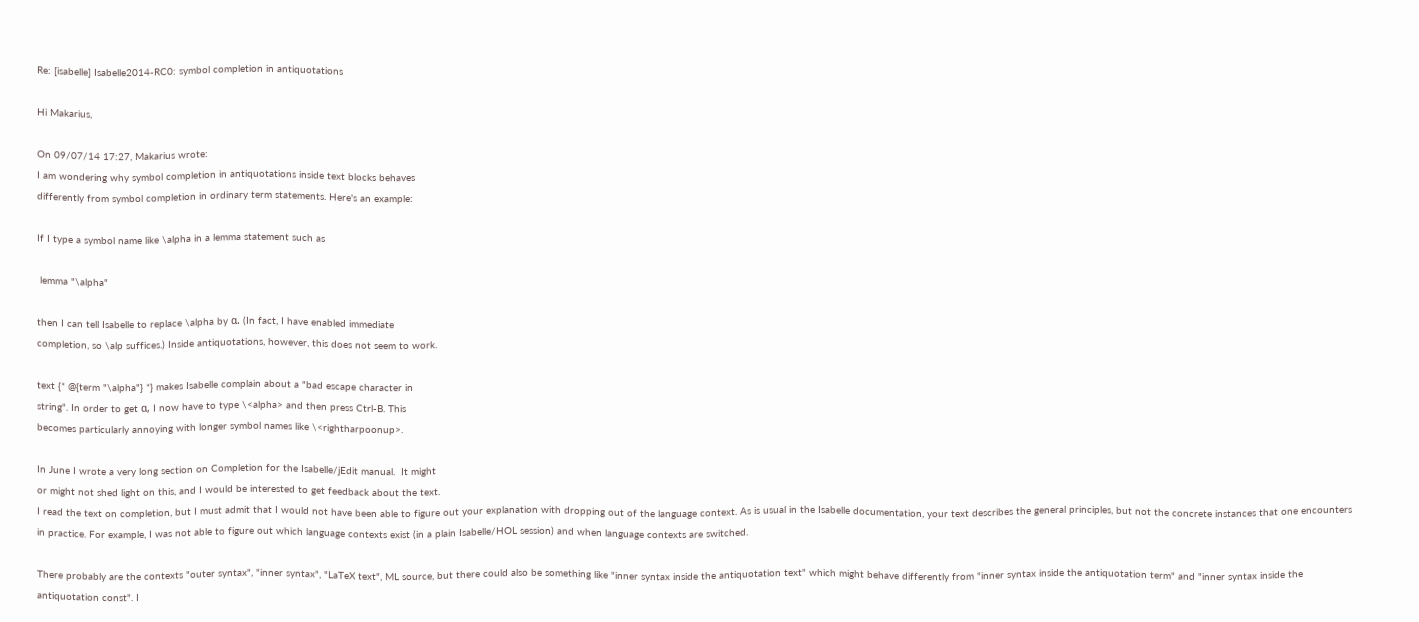Re: [isabelle] Isabelle2014-RC0: symbol completion in antiquotations

Hi Makarius,

On 09/07/14 17:27, Makarius wrote:
I am wondering why symbol completion in antiquotations inside text blocks behaves
differently from symbol completion in ordinary term statements. Here's an example:

If I type a symbol name like \alpha in a lemma statement such as

 lemma "\alpha"

then I can tell Isabelle to replace \alpha by α. (In fact, I have enabled immediate
completion, so \alp suffices.) Inside antiquotations, however, this does not seem to work.

text {* @{term "\alpha"} *} makes Isabelle complain about a "bad escape character in
string". In order to get α, I now have to type \<alpha> and then press Ctrl-B. This
becomes particularly annoying with longer symbol names like \<rightharpoonup>.

In June I wrote a very long section on Completion for the Isabelle/jEdit manual.  It might
or might not shed light on this, and I would be interested to get feedback about the text.
I read the text on completion, but I must admit that I would not have been able to figure out your explanation with dropping out of the language context. As is usual in the Isabelle documentation, your text describes the general principles, but not the concrete instances that one encounters in practice. For example, I was not able to figure out which language contexts exist (in a plain Isabelle/HOL session) and when language contexts are switched.

There probably are the contexts "outer syntax", "inner syntax", "LaTeX text", ML source, but there could also be something like "inner syntax inside the antiquotation text" which might behave differently from "inner syntax inside the antiquotation term" and "inner syntax inside the antiquotation const". I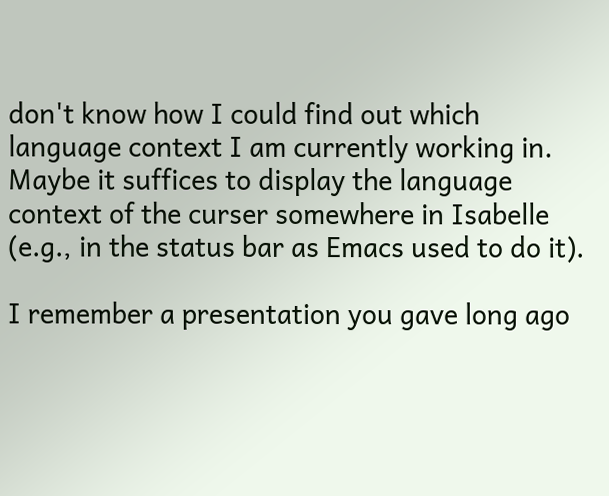don't know how I could find out which language context I am currently working in. Maybe it suffices to display the language context of the curser somewhere in Isabelle (e.g., in the status bar as Emacs used to do it).

I remember a presentation you gave long ago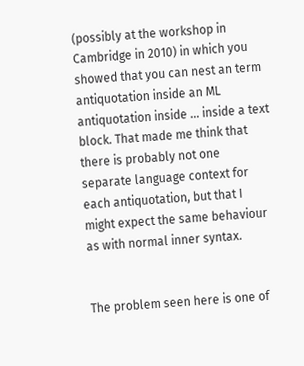(possibly at the workshop in Cambridge in 2010) in which you showed that you can nest an term antiquotation inside an ML antiquotation inside ... inside a text block. That made me think that there is probably not one separate language context for each antiquotation, but that I might expect the same behaviour as with normal inner syntax.


The problem seen here is one of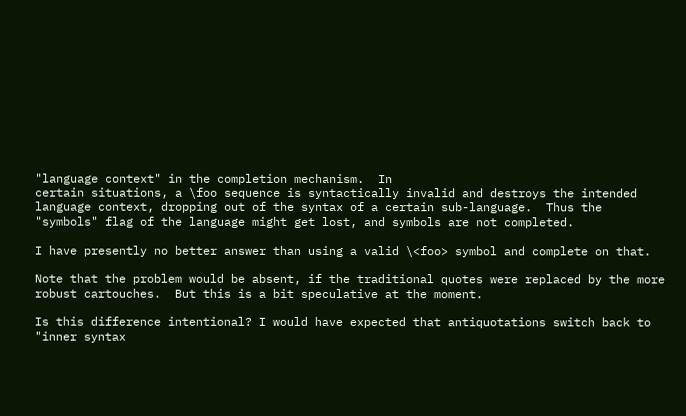"language context" in the completion mechanism.  In
certain situations, a \foo sequence is syntactically invalid and destroys the intended
language context, dropping out of the syntax of a certain sub-language.  Thus the
"symbols" flag of the language might get lost, and symbols are not completed.

I have presently no better answer than using a valid \<foo> symbol and complete on that.

Note that the problem would be absent, if the traditional quotes were replaced by the more
robust cartouches.  But this is a bit speculative at the moment.

Is this difference intentional? I would have expected that antiquotations switch back to
"inner syntax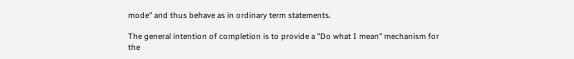mode" and thus behave as in ordinary term statements.

The general intention of completion is to provide a "Do what I mean" mechanism for the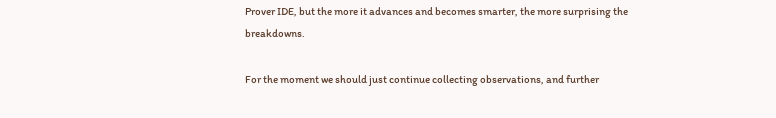Prover IDE, but the more it advances and becomes smarter, the more surprising the breakdowns.

For the moment we should just continue collecting observations, and further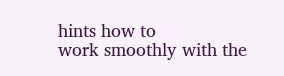hints how to
work smoothly with the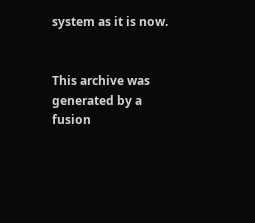system as it is now.


This archive was generated by a fusion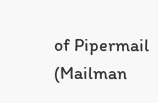of Pipermail (Mailman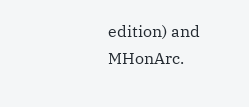edition) and MHonArc.